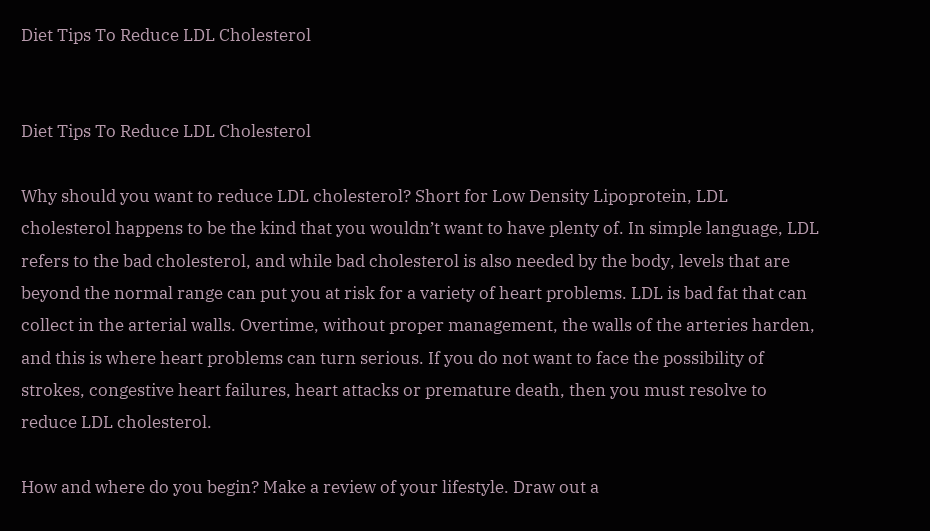Diet Tips To Reduce LDL Cholesterol


Diet Tips To Reduce LDL Cholesterol

Why should you want to reduce LDL cholesterol? Short for Low Density Lipoprotein, LDL cholesterol happens to be the kind that you wouldn’t want to have plenty of. In simple language, LDL refers to the bad cholesterol, and while bad cholesterol is also needed by the body, levels that are beyond the normal range can put you at risk for a variety of heart problems. LDL is bad fat that can collect in the arterial walls. Overtime, without proper management, the walls of the arteries harden, and this is where heart problems can turn serious. If you do not want to face the possibility of strokes, congestive heart failures, heart attacks or premature death, then you must resolve to reduce LDL cholesterol.

How and where do you begin? Make a review of your lifestyle. Draw out a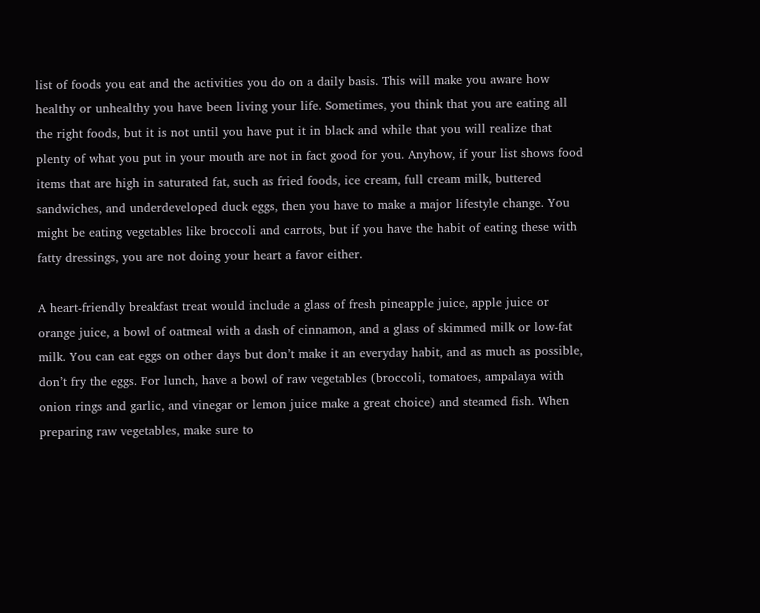list of foods you eat and the activities you do on a daily basis. This will make you aware how healthy or unhealthy you have been living your life. Sometimes, you think that you are eating all the right foods, but it is not until you have put it in black and while that you will realize that plenty of what you put in your mouth are not in fact good for you. Anyhow, if your list shows food items that are high in saturated fat, such as fried foods, ice cream, full cream milk, buttered sandwiches, and underdeveloped duck eggs, then you have to make a major lifestyle change. You might be eating vegetables like broccoli and carrots, but if you have the habit of eating these with fatty dressings, you are not doing your heart a favor either.

A heart-friendly breakfast treat would include a glass of fresh pineapple juice, apple juice or orange juice, a bowl of oatmeal with a dash of cinnamon, and a glass of skimmed milk or low-fat milk. You can eat eggs on other days but don’t make it an everyday habit, and as much as possible, don’t fry the eggs. For lunch, have a bowl of raw vegetables (broccoli, tomatoes, ampalaya with onion rings and garlic, and vinegar or lemon juice make a great choice) and steamed fish. When preparing raw vegetables, make sure to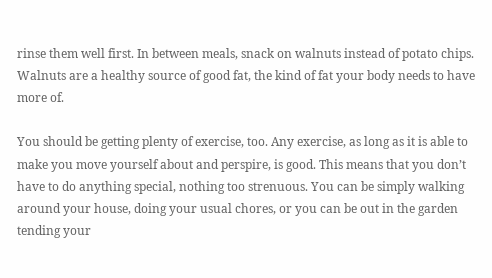rinse them well first. In between meals, snack on walnuts instead of potato chips. Walnuts are a healthy source of good fat, the kind of fat your body needs to have more of.

You should be getting plenty of exercise, too. Any exercise, as long as it is able to make you move yourself about and perspire, is good. This means that you don’t have to do anything special, nothing too strenuous. You can be simply walking around your house, doing your usual chores, or you can be out in the garden tending your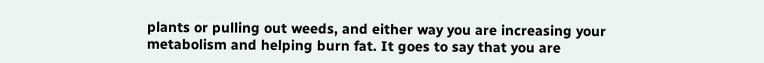plants or pulling out weeds, and either way you are increasing your metabolism and helping burn fat. It goes to say that you are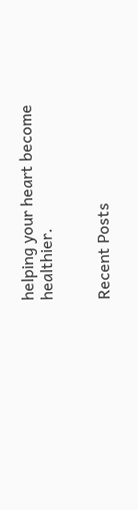helping your heart become healthier.


Recent Posts